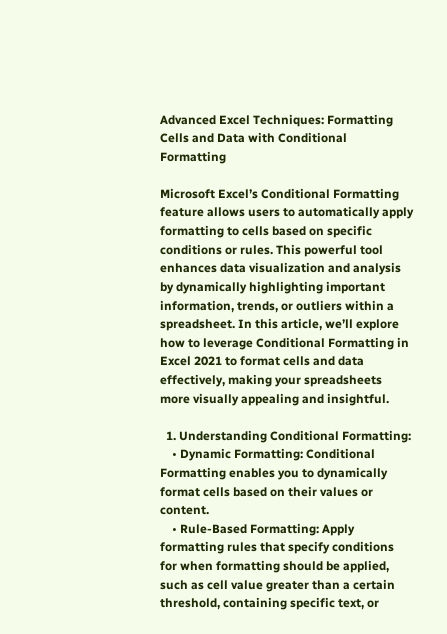Advanced Excel Techniques: Formatting Cells and Data with Conditional Formatting

Microsoft Excel’s Conditional Formatting feature allows users to automatically apply formatting to cells based on specific conditions or rules. This powerful tool enhances data visualization and analysis by dynamically highlighting important information, trends, or outliers within a spreadsheet. In this article, we’ll explore how to leverage Conditional Formatting in Excel 2021 to format cells and data effectively, making your spreadsheets more visually appealing and insightful.

  1. Understanding Conditional Formatting:
    • Dynamic Formatting: Conditional Formatting enables you to dynamically format cells based on their values or content.
    • Rule-Based Formatting: Apply formatting rules that specify conditions for when formatting should be applied, such as cell value greater than a certain threshold, containing specific text, or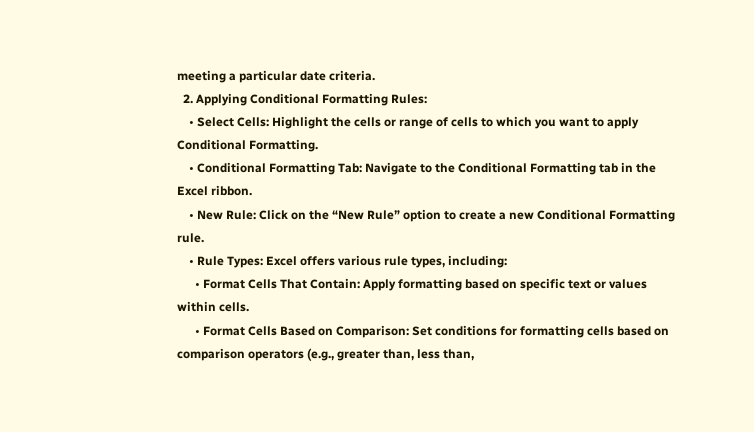meeting a particular date criteria.
  2. Applying Conditional Formatting Rules:
    • Select Cells: Highlight the cells or range of cells to which you want to apply Conditional Formatting.
    • Conditional Formatting Tab: Navigate to the Conditional Formatting tab in the Excel ribbon.
    • New Rule: Click on the “New Rule” option to create a new Conditional Formatting rule.
    • Rule Types: Excel offers various rule types, including:
      • Format Cells That Contain: Apply formatting based on specific text or values within cells.
      • Format Cells Based on Comparison: Set conditions for formatting cells based on comparison operators (e.g., greater than, less than,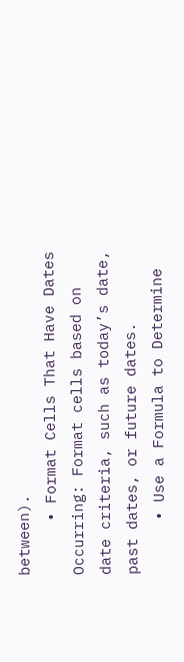between).
      • Format Cells That Have Dates Occurring: Format cells based on date criteria, such as today’s date, past dates, or future dates.
      • Use a Formula to Determine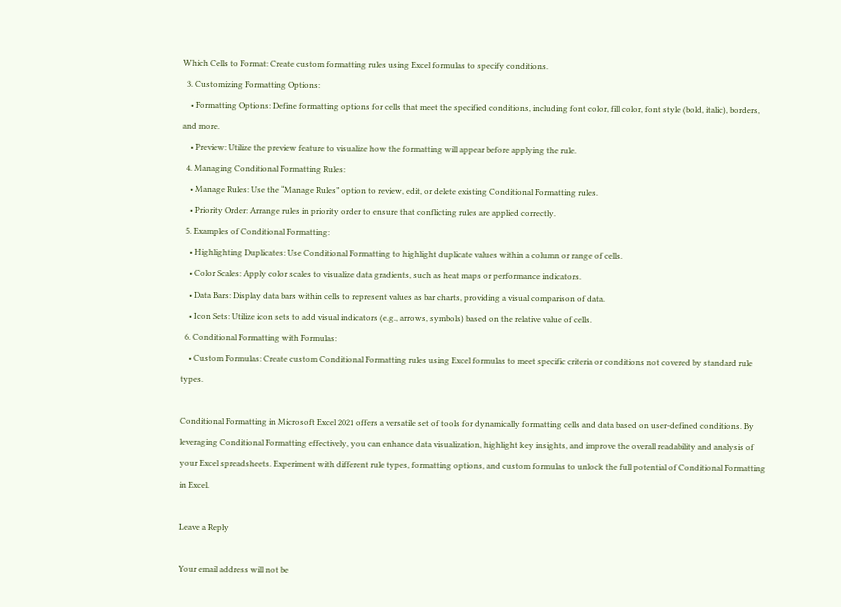Which Cells to Format: Create custom formatting rules using Excel formulas to specify conditions.
  3. Customizing Formatting Options:
    • Formatting Options: Define formatting options for cells that meet the specified conditions, including font color, fill color, font style (bold, italic), borders, and more.
    • Preview: Utilize the preview feature to visualize how the formatting will appear before applying the rule.
  4. Managing Conditional Formatting Rules:
    • Manage Rules: Use the “Manage Rules” option to review, edit, or delete existing Conditional Formatting rules.
    • Priority Order: Arrange rules in priority order to ensure that conflicting rules are applied correctly.
  5. Examples of Conditional Formatting:
    • Highlighting Duplicates: Use Conditional Formatting to highlight duplicate values within a column or range of cells.
    • Color Scales: Apply color scales to visualize data gradients, such as heat maps or performance indicators.
    • Data Bars: Display data bars within cells to represent values as bar charts, providing a visual comparison of data.
    • Icon Sets: Utilize icon sets to add visual indicators (e.g., arrows, symbols) based on the relative value of cells.
  6. Conditional Formatting with Formulas:
    • Custom Formulas: Create custom Conditional Formatting rules using Excel formulas to meet specific criteria or conditions not covered by standard rule types.

Conditional Formatting in Microsoft Excel 2021 offers a versatile set of tools for dynamically formatting cells and data based on user-defined conditions. By leveraging Conditional Formatting effectively, you can enhance data visualization, highlight key insights, and improve the overall readability and analysis of your Excel spreadsheets. Experiment with different rule types, formatting options, and custom formulas to unlock the full potential of Conditional Formatting in Excel.

Leave a Reply

Your email address will not be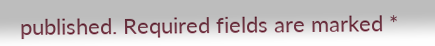published. Required fields are marked *